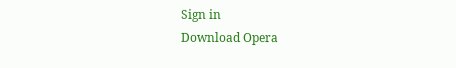Sign in
Download Opera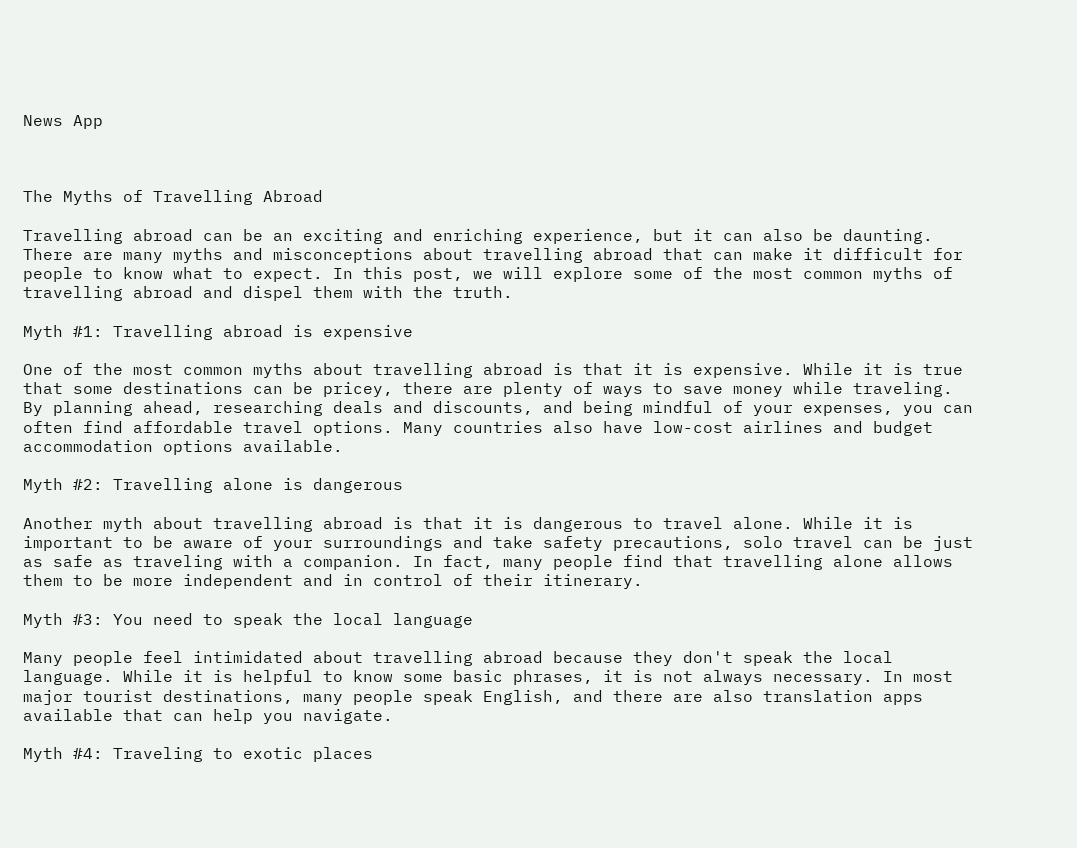News App



The Myths of Travelling Abroad

Travelling abroad can be an exciting and enriching experience, but it can also be daunting. There are many myths and misconceptions about travelling abroad that can make it difficult for people to know what to expect. In this post, we will explore some of the most common myths of travelling abroad and dispel them with the truth.

Myth #1: Travelling abroad is expensive

One of the most common myths about travelling abroad is that it is expensive. While it is true that some destinations can be pricey, there are plenty of ways to save money while traveling. By planning ahead, researching deals and discounts, and being mindful of your expenses, you can often find affordable travel options. Many countries also have low-cost airlines and budget accommodation options available.

Myth #2: Travelling alone is dangerous

Another myth about travelling abroad is that it is dangerous to travel alone. While it is important to be aware of your surroundings and take safety precautions, solo travel can be just as safe as traveling with a companion. In fact, many people find that travelling alone allows them to be more independent and in control of their itinerary.

Myth #3: You need to speak the local language

Many people feel intimidated about travelling abroad because they don't speak the local language. While it is helpful to know some basic phrases, it is not always necessary. In most major tourist destinations, many people speak English, and there are also translation apps available that can help you navigate.

Myth #4: Traveling to exotic places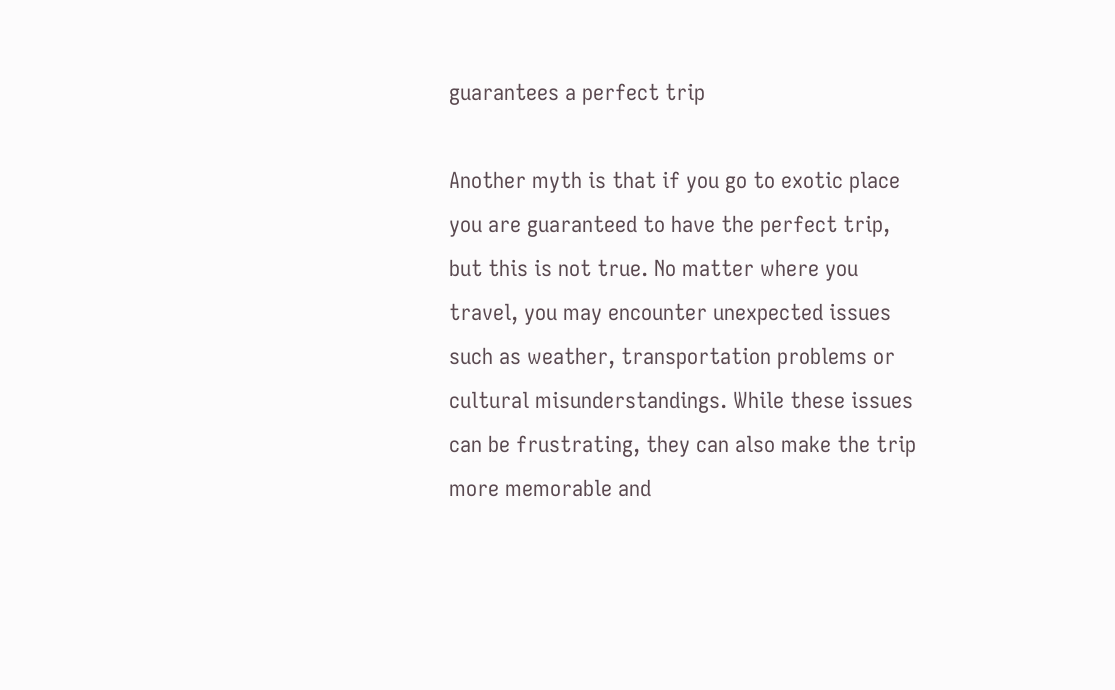guarantees a perfect trip

Another myth is that if you go to exotic place you are guaranteed to have the perfect trip, but this is not true. No matter where you travel, you may encounter unexpected issues such as weather, transportation problems or cultural misunderstandings. While these issues can be frustrating, they can also make the trip more memorable and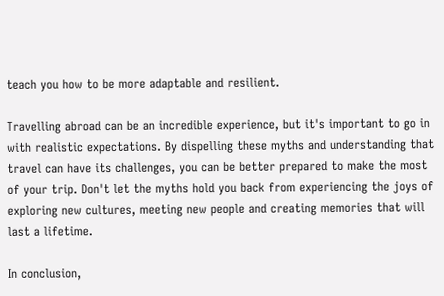teach you how to be more adaptable and resilient.

Travelling abroad can be an incredible experience, but it's important to go in with realistic expectations. By dispelling these myths and understanding that travel can have its challenges, you can be better prepared to make the most of your trip. Don't let the myths hold you back from experiencing the joys of exploring new cultures, meeting new people and creating memories that will last a lifetime.

In conclusion,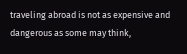traveling abroad is not as expensive and dangerous as some may think,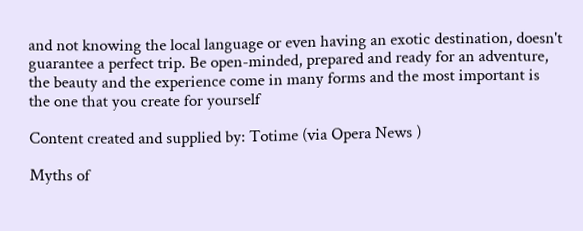and not knowing the local language or even having an exotic destination, doesn't guarantee a perfect trip. Be open-minded, prepared and ready for an adventure, the beauty and the experience come in many forms and the most important is the one that you create for yourself

Content created and supplied by: Totime (via Opera News )

Myths of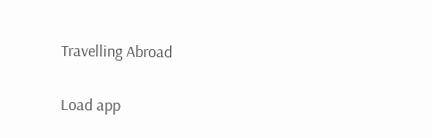Travelling Abroad


Load app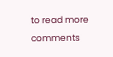to read more comments